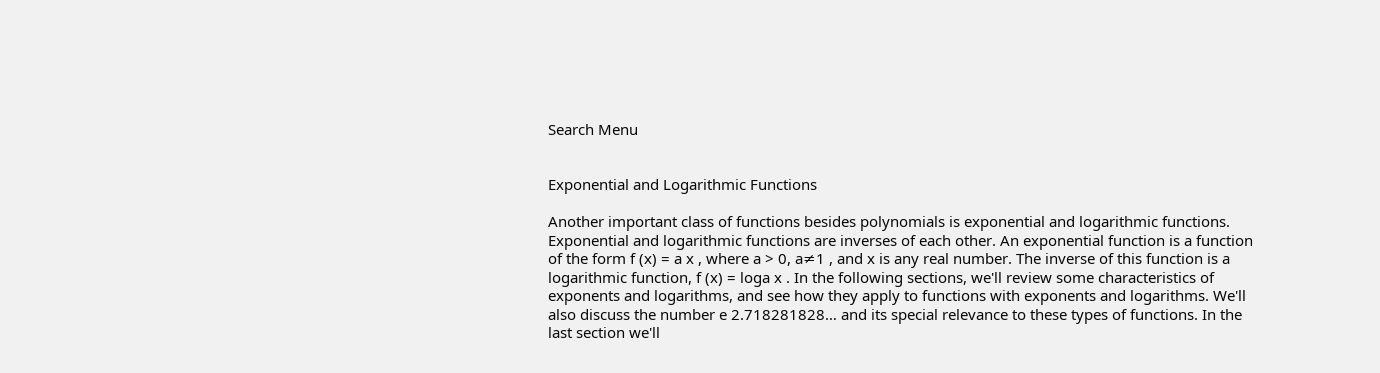Search Menu


Exponential and Logarithmic Functions

Another important class of functions besides polynomials is exponential and logarithmic functions. Exponential and logarithmic functions are inverses of each other. An exponential function is a function of the form f (x) = a x , where a > 0, a≠1 , and x is any real number. The inverse of this function is a logarithmic function, f (x) = loga x . In the following sections, we'll review some characteristics of exponents and logarithms, and see how they apply to functions with exponents and logarithms. We'll also discuss the number e 2.718281828… and its special relevance to these types of functions. In the last section we'll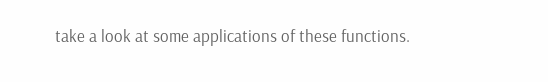take a look at some applications of these functions.